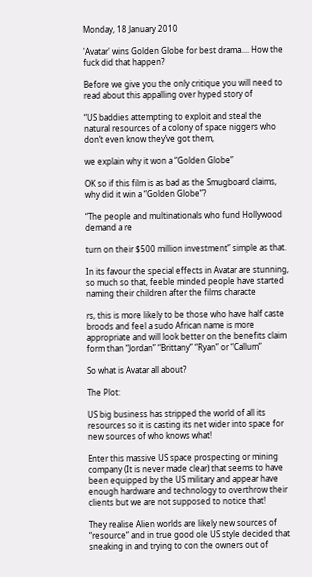Monday, 18 January 2010

'Avatar' wins Golden Globe for best drama.... How the fuck did that happen?

Before we give you the only critique you will need to read about this appalling over hyped story of

“US baddies attempting to exploit and steal the natural resources of a colony of space niggers who don’t even know they’ve got them,

we explain why it won a “Golden Globe”

OK so if this film is as bad as the Smugboard claims, why did it win a “Golden Globe”?

“The people and multinationals who fund Hollywood demand a re

turn on their $500 million investment” simple as that.

In its favour the special effects in Avatar are stunning, so much so that, feeble minded people have started naming their children after the films characte

rs, this is more likely to be those who have half caste broods and feel a sudo African name is more appropriate and will look better on the benefits claim form than “Jordan” “Brittany” “Ryan” or “Callum”

So what is Avatar all about?

The Plot:

US big business has stripped the world of all its resources so it is casting its net wider into space for new sources of who knows what!

Enter this massive US space prospecting or mining company (It is never made clear) that seems to have been equipped by the US military and appear have enough hardware and technology to overthrow their clients but we are not supposed to notice that!

They realise Alien worlds are likely new sources of “resource” and in true good ole US style decided that sneaking in and trying to con the owners out of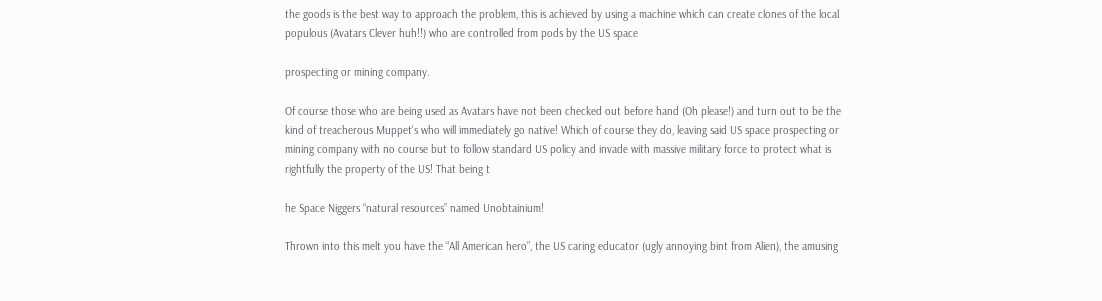the goods is the best way to approach the problem, this is achieved by using a machine which can create clones of the local populous (Avatars Clever huh!!) who are controlled from pods by the US space

prospecting or mining company.

Of course those who are being used as Avatars have not been checked out before hand (Oh please!) and turn out to be the kind of treacherous Muppet's who will immediately go native! Which of course they do, leaving said US space prospecting or mining company with no course but to follow standard US policy and invade with massive military force to protect what is rightfully the property of the US! That being t

he Space Niggers “natural resources” named Unobtainium!

Thrown into this melt you have the “All American hero”, the US caring educator (ugly annoying bint from Alien), the amusing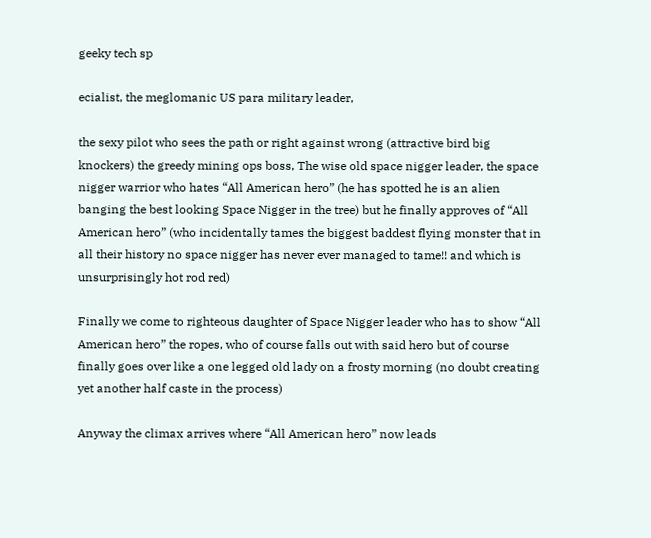geeky tech sp

ecialist, the meglomanic US para military leader,

the sexy pilot who sees the path or right against wrong (attractive bird big knockers) the greedy mining ops boss, The wise old space nigger leader, the space nigger warrior who hates “All American hero” (he has spotted he is an alien banging the best looking Space Nigger in the tree) but he finally approves of “All American hero” (who incidentally tames the biggest baddest flying monster that in all their history no space nigger has never ever managed to tame!! and which is unsurprisingly hot rod red)

Finally we come to righteous daughter of Space Nigger leader who has to show “All American hero” the ropes, who of course falls out with said hero but of course finally goes over like a one legged old lady on a frosty morning (no doubt creating yet another half caste in the process)

Anyway the climax arrives where “All American hero” now leads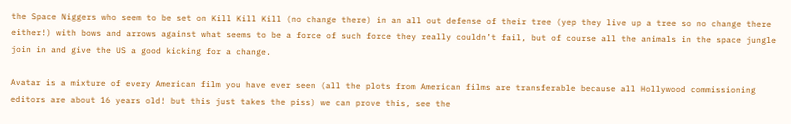the Space Niggers who seem to be set on Kill Kill Kill (no change there) in an all out defense of their tree (yep they live up a tree so no change there either!) with bows and arrows against what seems to be a force of such force they really couldn’t fail, but of course all the animals in the space jungle join in and give the US a good kicking for a change.

Avatar is a mixture of every American film you have ever seen (all the plots from American films are transferable because all Hollywood commissioning editors are about 16 years old! but this just takes the piss) we can prove this, see the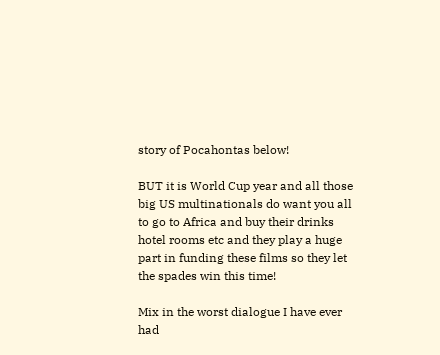story of Pocahontas below!

BUT it is World Cup year and all those big US multinationals do want you all to go to Africa and buy their drinks hotel rooms etc and they play a huge part in funding these films so they let the spades win this time!

Mix in the worst dialogue I have ever had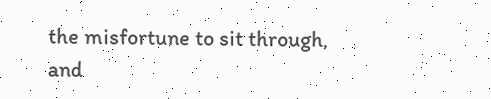the misfortune to sit through, and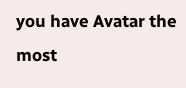you have Avatar the most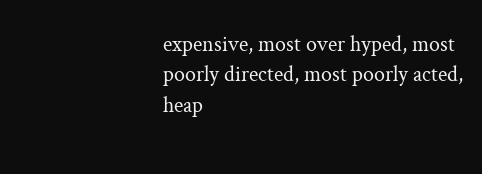expensive, most over hyped, most poorly directed, most poorly acted, heap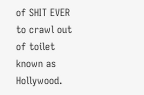of SHIT EVER to crawl out of toilet known as Hollywood.